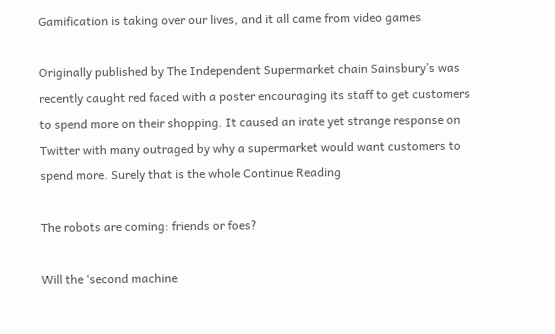Gamification is taking over our lives, and it all came from video games

Originally published by The Independent Supermarket chain Sainsbury’s was recently caught red faced with a poster encouraging its staff to get customers to spend more on their shopping. It caused an irate yet strange response on Twitter with many outraged by why a supermarket would want customers to spend more. Surely that is the whole Continue Reading

The robots are coming: friends or foes?

Will the ‘second machine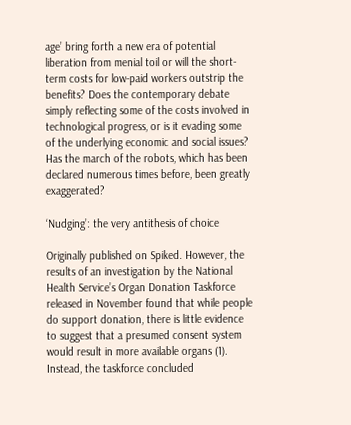age’ bring forth a new era of potential liberation from menial toil or will the short-term costs for low-paid workers outstrip the benefits? Does the contemporary debate simply reflecting some of the costs involved in technological progress, or is it evading some of the underlying economic and social issues? Has the march of the robots, which has been declared numerous times before, been greatly exaggerated?

‘Nudging’: the very antithesis of choice

Originally published on Spiked. However, the results of an investigation by the National Health Service’s Organ Donation Taskforce released in November found that while people do support donation, there is little evidence to suggest that a presumed consent system would result in more available organs (1). Instead, the taskforce concluded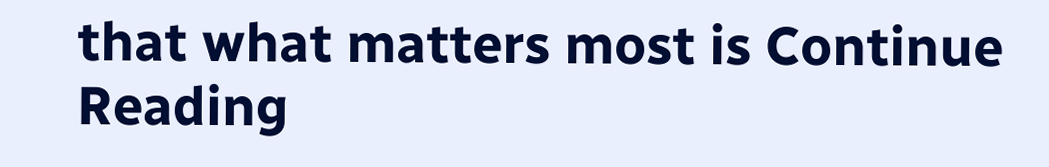that what matters most is Continue Reading